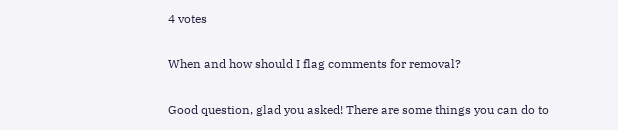4 votes

When and how should I flag comments for removal?

Good question, glad you asked! There are some things you can do to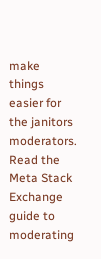make things easier for the janitors moderators. Read the Meta Stack Exchange guide to moderating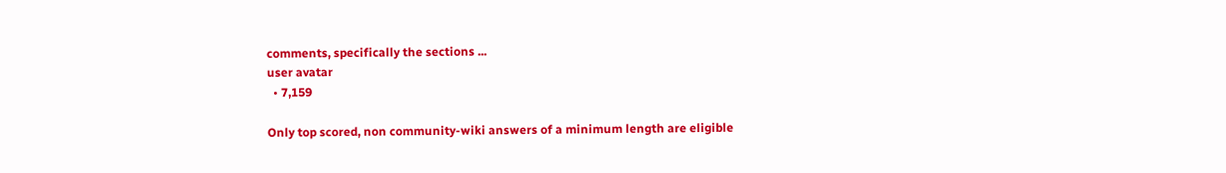comments, specifically the sections ...
user avatar
  • 7,159

Only top scored, non community-wiki answers of a minimum length are eligible